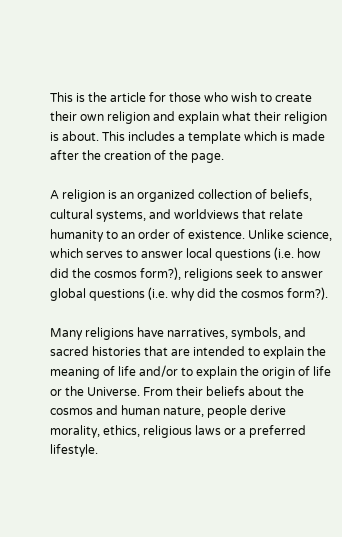This is the article for those who wish to create their own religion and explain what their religion is about. This includes a template which is made after the creation of the page.

A religion is an organized collection of beliefs, cultural systems, and worldviews that relate humanity to an order of existence. Unlike science, which serves to answer local questions (i.e. how did the cosmos form?), religions seek to answer global questions (i.e. why did the cosmos form?).

Many religions have narratives, symbols, and sacred histories that are intended to explain the meaning of life and/or to explain the origin of life or the Universe. From their beliefs about the cosmos and human nature, people derive morality, ethics, religious laws or a preferred lifestyle.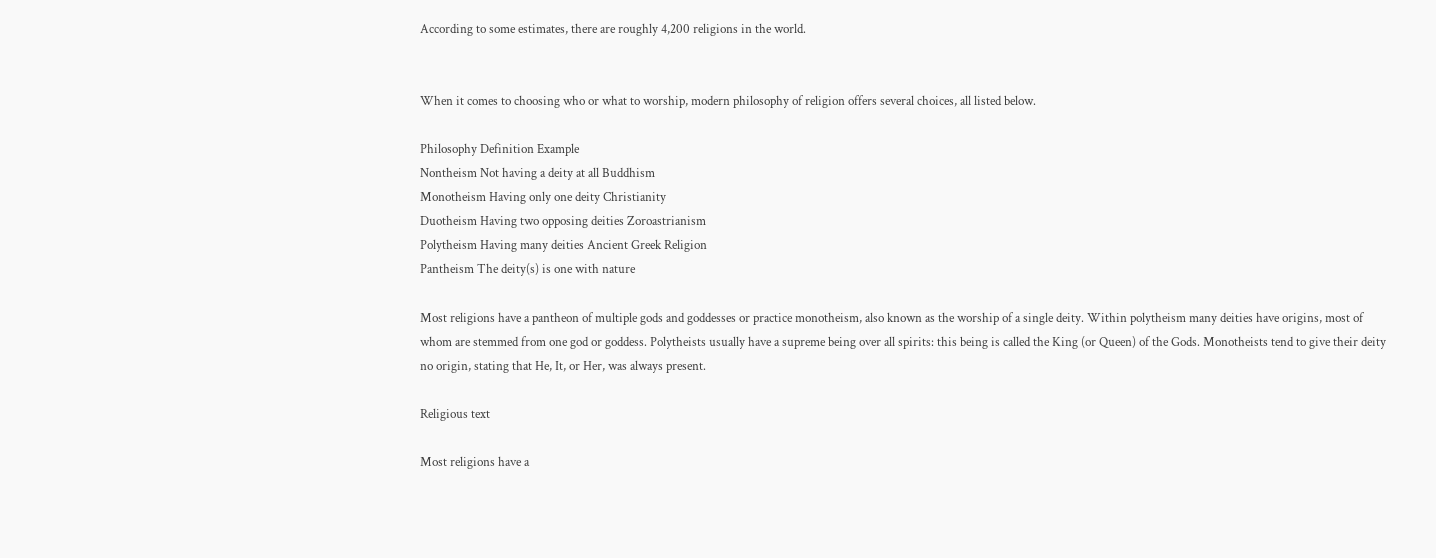According to some estimates, there are roughly 4,200 religions in the world.


When it comes to choosing who or what to worship, modern philosophy of religion offers several choices, all listed below.

Philosophy Definition Example
Nontheism Not having a deity at all Buddhism
Monotheism Having only one deity Christianity
Duotheism Having two opposing deities Zoroastrianism
Polytheism Having many deities Ancient Greek Religion
Pantheism The deity(s) is one with nature

Most religions have a pantheon of multiple gods and goddesses or practice monotheism, also known as the worship of a single deity. Within polytheism many deities have origins, most of whom are stemmed from one god or goddess. Polytheists usually have a supreme being over all spirits: this being is called the King (or Queen) of the Gods. Monotheists tend to give their deity no origin, stating that He, It, or Her, was always present.

Religious text

Most religions have a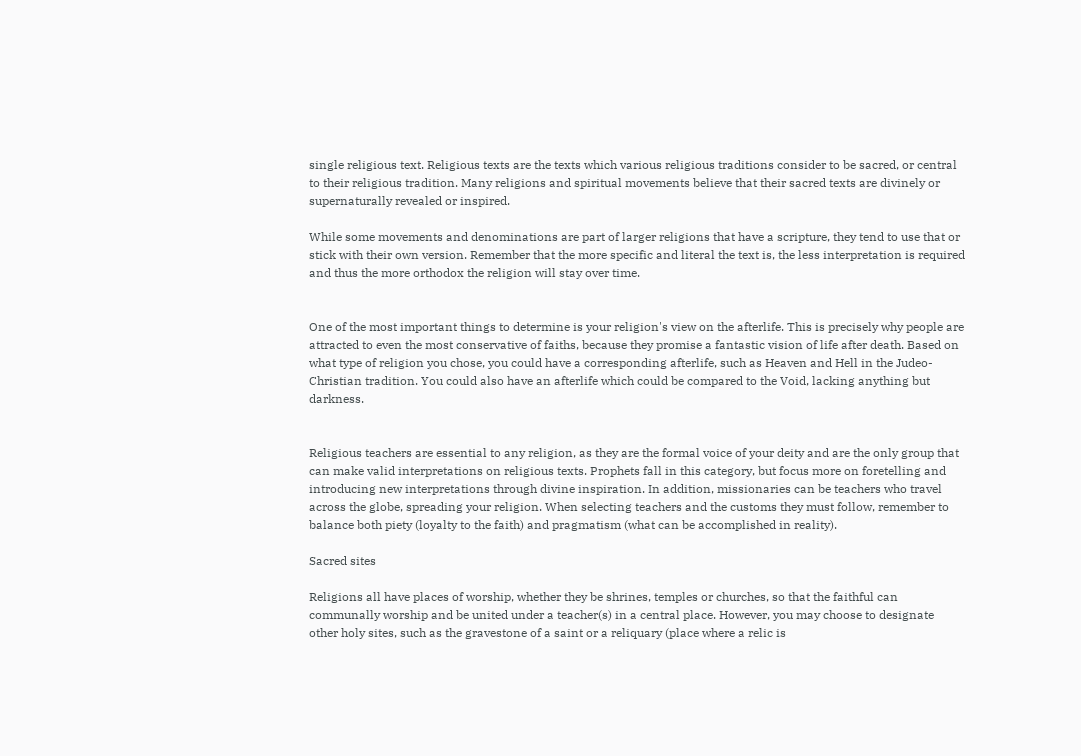single religious text. Religious texts are the texts which various religious traditions consider to be sacred, or central to their religious tradition. Many religions and spiritual movements believe that their sacred texts are divinely or supernaturally revealed or inspired.

While some movements and denominations are part of larger religions that have a scripture, they tend to use that or stick with their own version. Remember that the more specific and literal the text is, the less interpretation is required and thus the more orthodox the religion will stay over time.


One of the most important things to determine is your religion's view on the afterlife. This is precisely why people are attracted to even the most conservative of faiths, because they promise a fantastic vision of life after death. Based on what type of religion you chose, you could have a corresponding afterlife, such as Heaven and Hell in the Judeo-Christian tradition. You could also have an afterlife which could be compared to the Void, lacking anything but darkness.


Religious teachers are essential to any religion, as they are the formal voice of your deity and are the only group that can make valid interpretations on religious texts. Prophets fall in this category, but focus more on foretelling and introducing new interpretations through divine inspiration. In addition, missionaries can be teachers who travel across the globe, spreading your religion. When selecting teachers and the customs they must follow, remember to balance both piety (loyalty to the faith) and pragmatism (what can be accomplished in reality).

Sacred sites

Religions all have places of worship, whether they be shrines, temples or churches, so that the faithful can communally worship and be united under a teacher(s) in a central place. However, you may choose to designate other holy sites, such as the gravestone of a saint or a reliquary (place where a relic is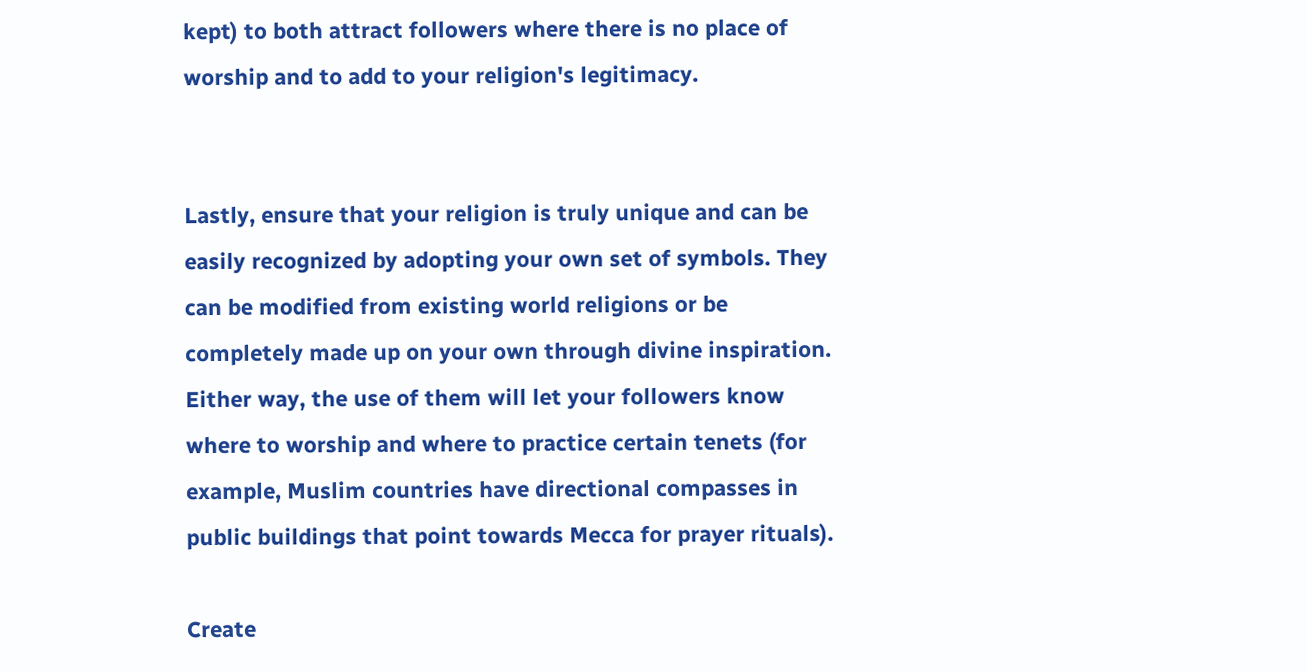kept) to both attract followers where there is no place of worship and to add to your religion's legitimacy.


Lastly, ensure that your religion is truly unique and can be easily recognized by adopting your own set of symbols. They can be modified from existing world religions or be completely made up on your own through divine inspiration. Either way, the use of them will let your followers know where to worship and where to practice certain tenets (for example, Muslim countries have directional compasses in public buildings that point towards Mecca for prayer rituals).

Create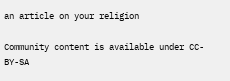an article on your religion

Community content is available under CC-BY-SA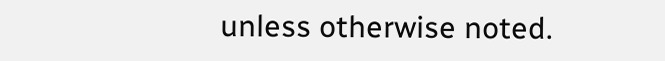unless otherwise noted.